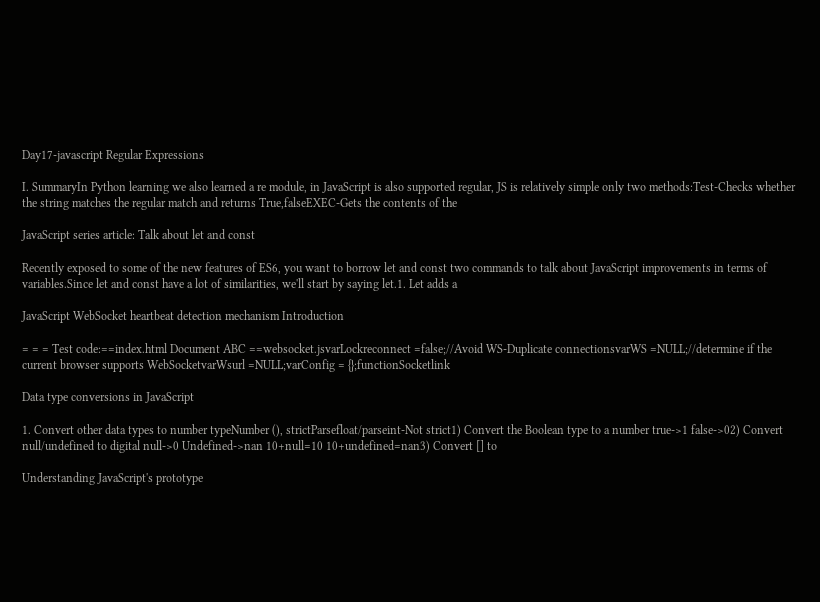Day17-javascript Regular Expressions

I. SummaryIn Python learning we also learned a re module, in JavaScript is also supported regular, JS is relatively simple only two methods:Test-Checks whether the string matches the regular match and returns True,falseEXEC-Gets the contents of the

JavaScript series article: Talk about let and const

Recently exposed to some of the new features of ES6, you want to borrow let and const two commands to talk about JavaScript improvements in terms of variables.Since let and const have a lot of similarities, we'll start by saying let.1. Let adds a

JavaScript WebSocket heartbeat detection mechanism Introduction

= = = Test code:==index.html Document ABC ==websocket.jsvarLockreconnect =false;//Avoid WS-Duplicate connectionsvarWS =NULL;//determine if the current browser supports WebSocketvarWsurl =NULL;varConfig = {};functionSocketlink

Data type conversions in JavaScript

1. Convert other data types to number typeNumber (), strictParsefloat/parseint-Not strict1) Convert the Boolean type to a number true->1 false->02) Convert null/undefined to digital null->0 Undefined->nan 10+null=10 10+undefined=nan3) Convert [] to

Understanding JavaScript's prototype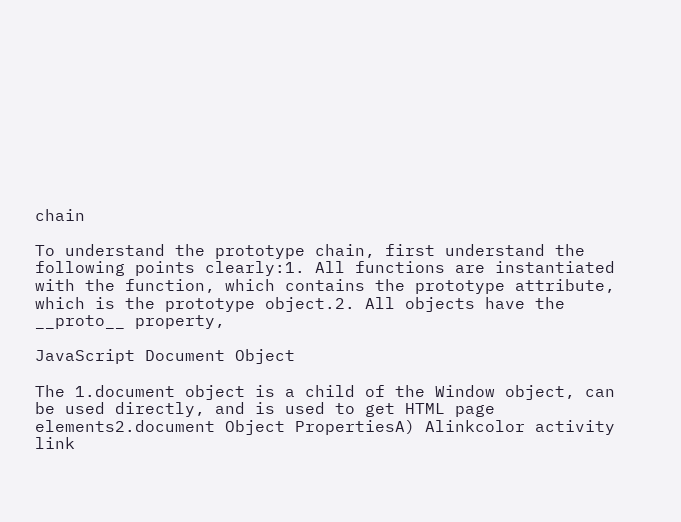chain

To understand the prototype chain, first understand the following points clearly:1. All functions are instantiated with the function, which contains the prototype attribute, which is the prototype object.2. All objects have the __proto__ property,

JavaScript Document Object

The 1.document object is a child of the Window object, can be used directly, and is used to get HTML page elements2.document Object PropertiesA) Alinkcolor activity link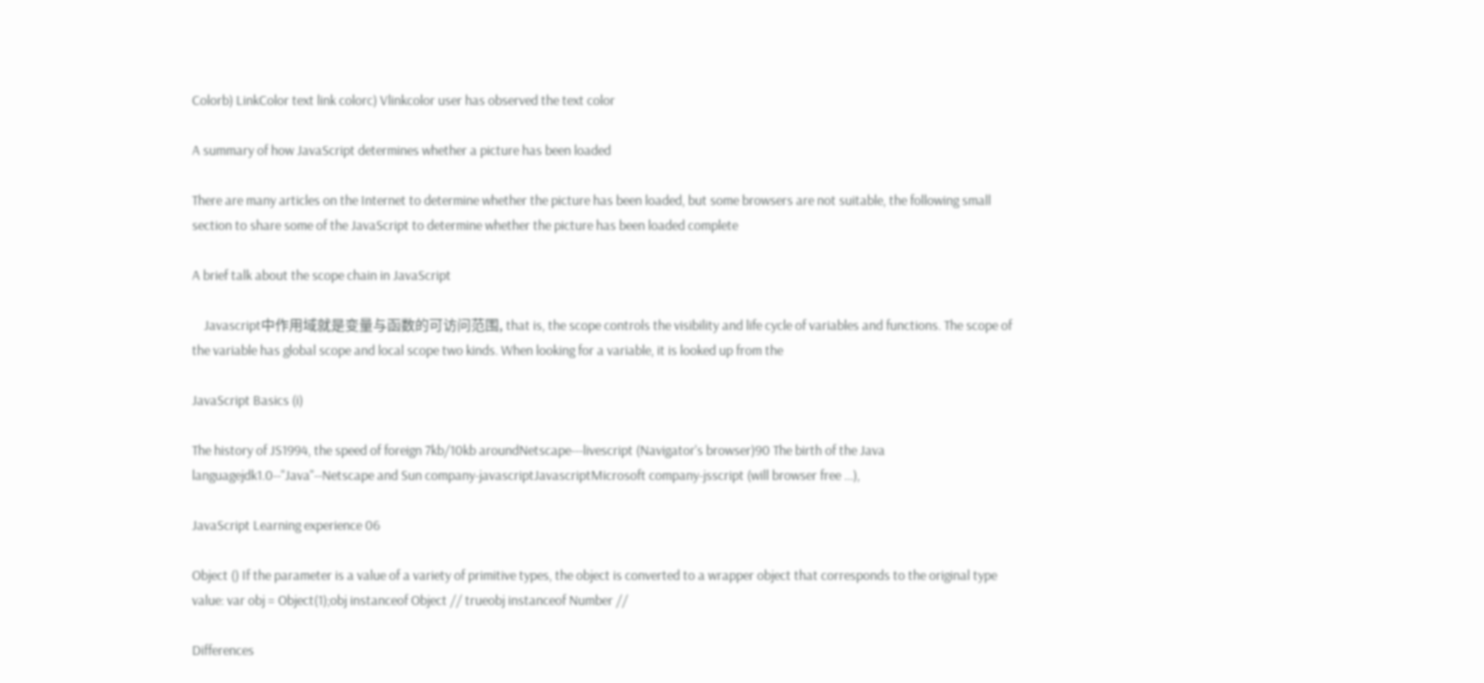Colorb) LinkColor text link colorc) Vlinkcolor user has observed the text color

A summary of how JavaScript determines whether a picture has been loaded

There are many articles on the Internet to determine whether the picture has been loaded, but some browsers are not suitable, the following small section to share some of the JavaScript to determine whether the picture has been loaded complete

A brief talk about the scope chain in JavaScript

    Javascript中作用域就是变量与函数的可访问范围, that is, the scope controls the visibility and life cycle of variables and functions. The scope of the variable has global scope and local scope two kinds. When looking for a variable, it is looked up from the

JavaScript Basics (i)

The history of JS1994, the speed of foreign 7kb/10kb aroundNetscape---livescript (Navigator's browser)90 The birth of the Java languagejdk1.0--"Java"--Netscape and Sun company-javascriptJavascriptMicrosoft company-jsscript (will browser free ...),

JavaScript Learning experience 06

Object () If the parameter is a value of a variety of primitive types, the object is converted to a wrapper object that corresponds to the original type value: var obj = Object(1);obj instanceof Object // trueobj instanceof Number //

Differences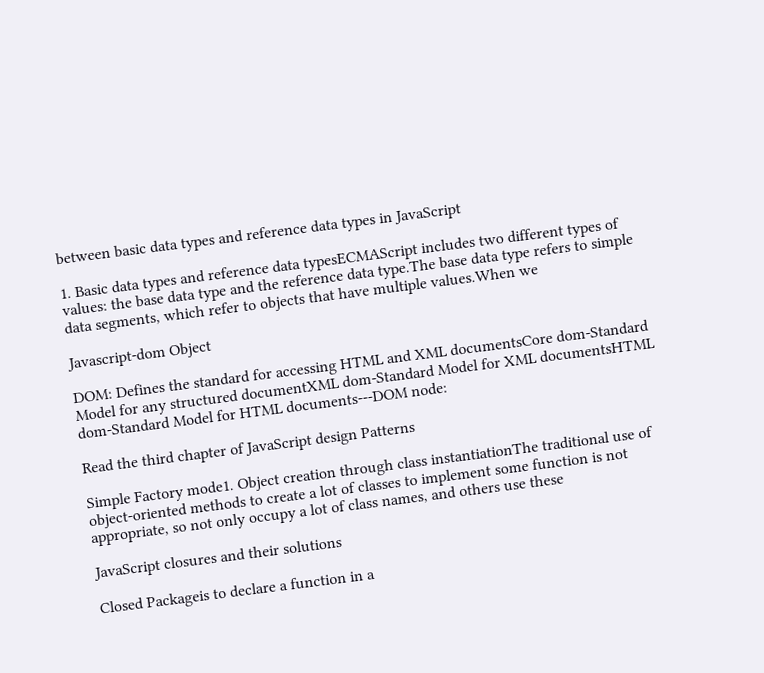between basic data types and reference data types in JavaScript

1. Basic data types and reference data typesECMAScript includes two different types of values: the base data type and the reference data type.The base data type refers to simple data segments, which refer to objects that have multiple values.When we

Javascript-dom Object

DOM: Defines the standard for accessing HTML and XML documentsCore dom-Standard Model for any structured documentXML dom-Standard Model for XML documentsHTML dom-Standard Model for HTML documents---DOM node:

Read the third chapter of JavaScript design Patterns

Simple Factory mode1. Object creation through class instantiationThe traditional use of object-oriented methods to create a lot of classes to implement some function is not appropriate, so not only occupy a lot of class names, and others use these

JavaScript closures and their solutions

Closed Packageis to declare a function in a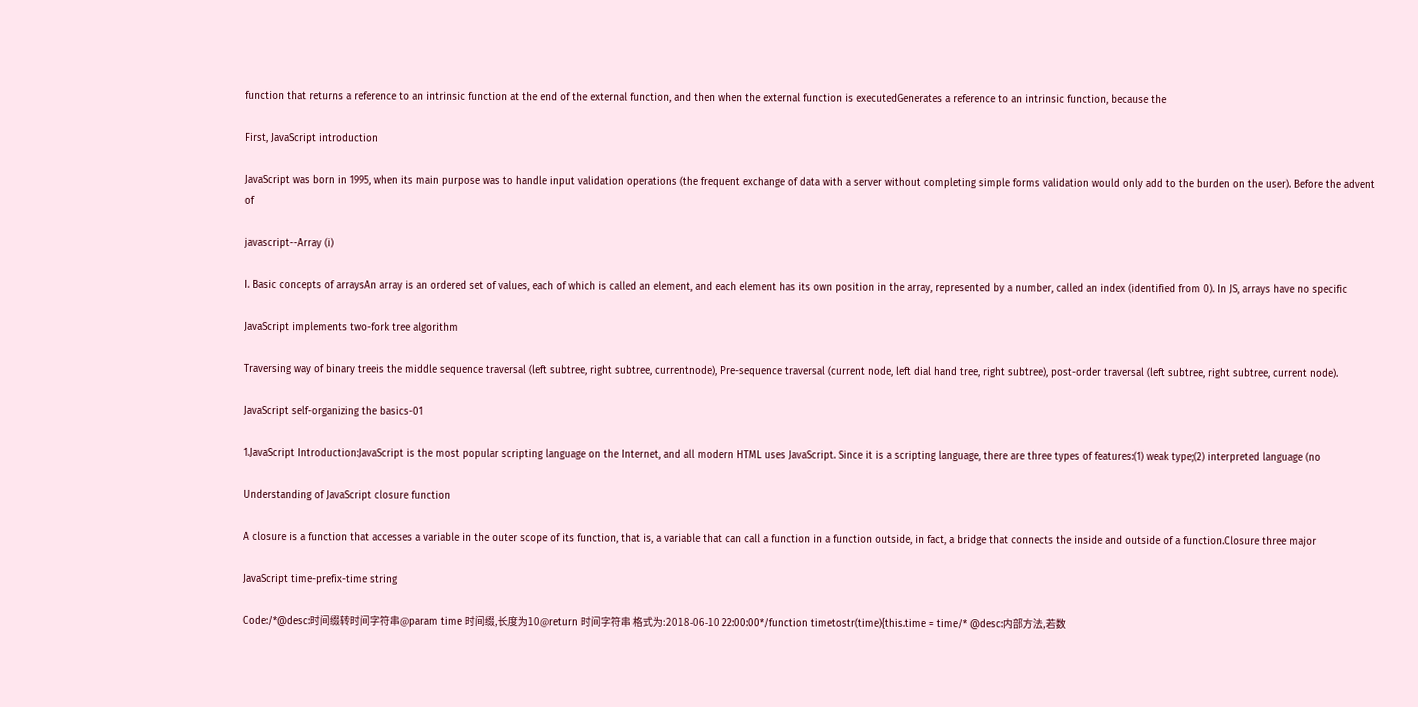function that returns a reference to an intrinsic function at the end of the external function, and then when the external function is executedGenerates a reference to an intrinsic function, because the

First, JavaScript introduction

JavaScript was born in 1995, when its main purpose was to handle input validation operations (the frequent exchange of data with a server without completing simple forms validation would only add to the burden on the user). Before the advent of

javascript--Array (i)

I. Basic concepts of arraysAn array is an ordered set of values, each of which is called an element, and each element has its own position in the array, represented by a number, called an index (identified from 0). In JS, arrays have no specific

JavaScript implements two-fork tree algorithm

Traversing way of binary treeis the middle sequence traversal (left subtree, right subtree, currentnode), Pre-sequence traversal (current node, left dial hand tree, right subtree), post-order traversal (left subtree, right subtree, current node).

JavaScript self-organizing the basics-01

1.JavaScript Introduction:JavaScript is the most popular scripting language on the Internet, and all modern HTML uses JavaScript. Since it is a scripting language, there are three types of features:(1) weak type;(2) interpreted language (no

Understanding of JavaScript closure function

A closure is a function that accesses a variable in the outer scope of its function, that is, a variable that can call a function in a function outside, in fact, a bridge that connects the inside and outside of a function.Closure three major

JavaScript time-prefix-time string

Code:/*@desc:时间缀转时间字符串@param time 时间缀,长度为10@return 时间字符串 格式为:2018-06-10 22:00:00*/function timetostr(time){this.time = time/* @desc:内部方法,若数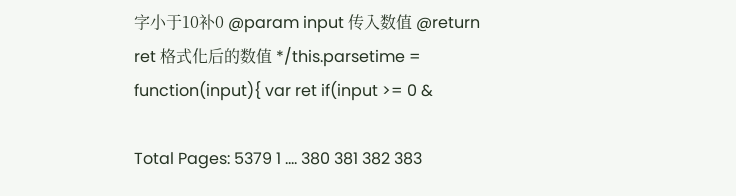字小于10补0 @param input 传入数值 @return ret 格式化后的数值 */this.parsetime = function(input){ var ret if(input >= 0 &

Total Pages: 5379 1 .... 380 381 382 383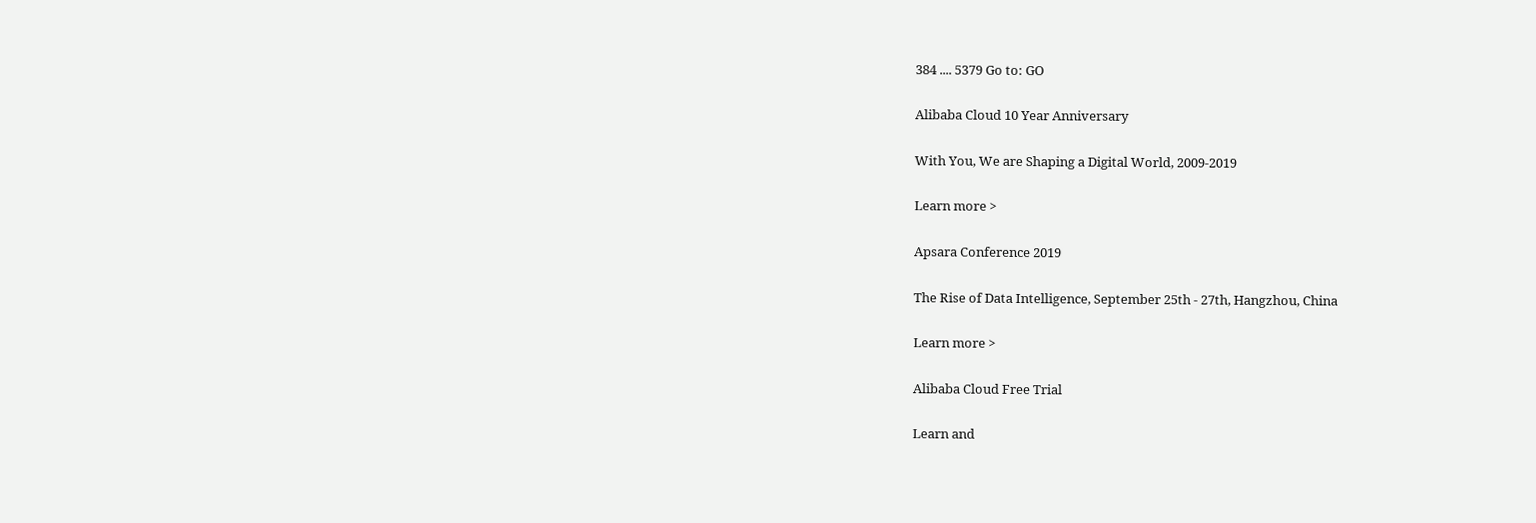384 .... 5379 Go to: GO

Alibaba Cloud 10 Year Anniversary

With You, We are Shaping a Digital World, 2009-2019

Learn more >

Apsara Conference 2019

The Rise of Data Intelligence, September 25th - 27th, Hangzhou, China

Learn more >

Alibaba Cloud Free Trial

Learn and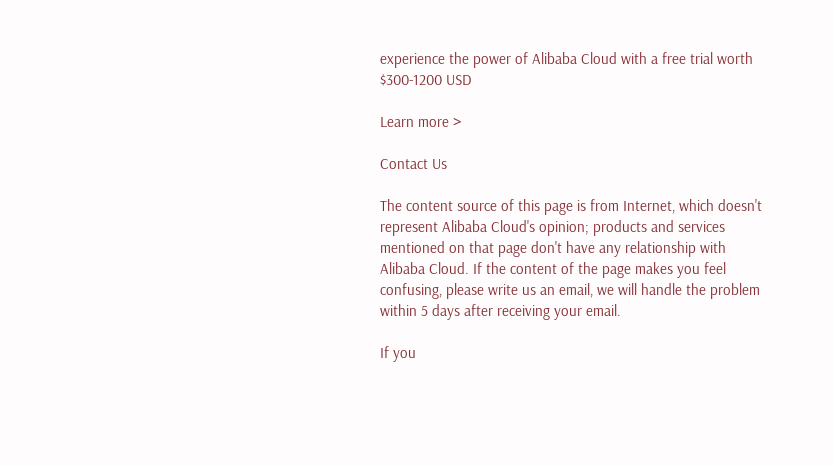experience the power of Alibaba Cloud with a free trial worth $300-1200 USD

Learn more >

Contact Us

The content source of this page is from Internet, which doesn't represent Alibaba Cloud's opinion; products and services mentioned on that page don't have any relationship with Alibaba Cloud. If the content of the page makes you feel confusing, please write us an email, we will handle the problem within 5 days after receiving your email.

If you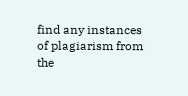find any instances of plagiarism from the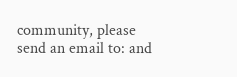community, please send an email to: and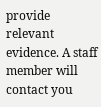provide relevant evidence. A staff member will contact you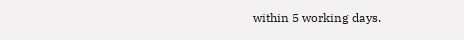within 5 working days.